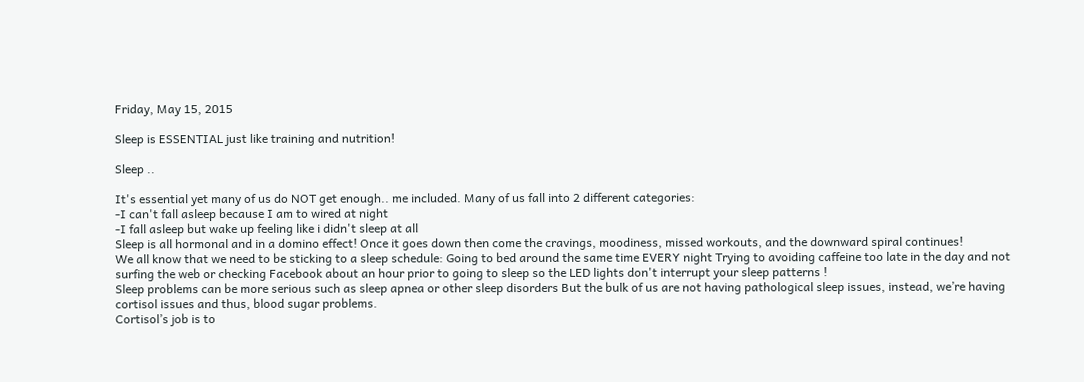Friday, May 15, 2015

Sleep is ESSENTIAL just like training and nutrition!

Sleep ..

It's essential yet many of us do NOT get enough.. me included. Many of us fall into 2 different categories:
-I can't fall asleep because I am to wired at night
-I fall asleep but wake up feeling like i didn't sleep at all
Sleep is all hormonal and in a domino effect! Once it goes down then come the cravings, moodiness, missed workouts, and the downward spiral continues!
We all know that we need to be sticking to a sleep schedule: Going to bed around the same time EVERY night Trying to avoiding caffeine too late in the day and not surfing the web or checking Facebook about an hour prior to going to sleep so the LED lights don't interrupt your sleep patterns !
Sleep problems can be more serious such as sleep apnea or other sleep disorders But the bulk of us are not having pathological sleep issues, instead, we’re having cortisol issues and thus, blood sugar problems.
Cortisol’s job is to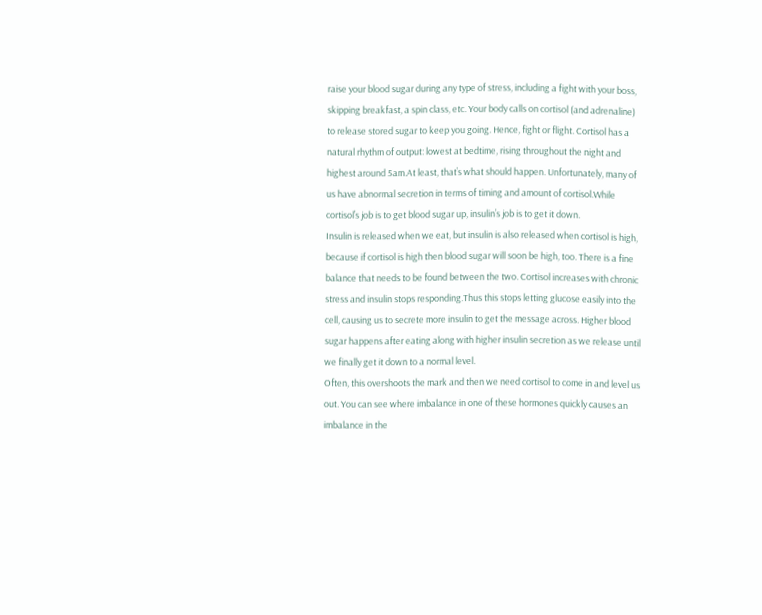raise your blood sugar during any type of stress, including a fight with your boss, skipping breakfast, a spin class, etc. Your body calls on cortisol (and adrenaline) to release stored sugar to keep you going. Hence, fight or flight. Cortisol has a natural rhythm of output: lowest at bedtime, rising throughout the night and highest around 5am.At least, that’s what should happen. Unfortunately, many of us have abnormal secretion in terms of timing and amount of cortisol.While cortisol’s job is to get blood sugar up, insulin’s job is to get it down.
Insulin is released when we eat, but insulin is also released when cortisol is high, because if cortisol is high then blood sugar will soon be high, too. There is a fine balance that needs to be found between the two. Cortisol increases with chronic stress and insulin stops responding.Thus this stops letting glucose easily into the cell, causing us to secrete more insulin to get the message across. Higher blood sugar happens after eating along with higher insulin secretion as we release until we finally get it down to a normal level.
Often, this overshoots the mark and then we need cortisol to come in and level us out. You can see where imbalance in one of these hormones quickly causes an imbalance in the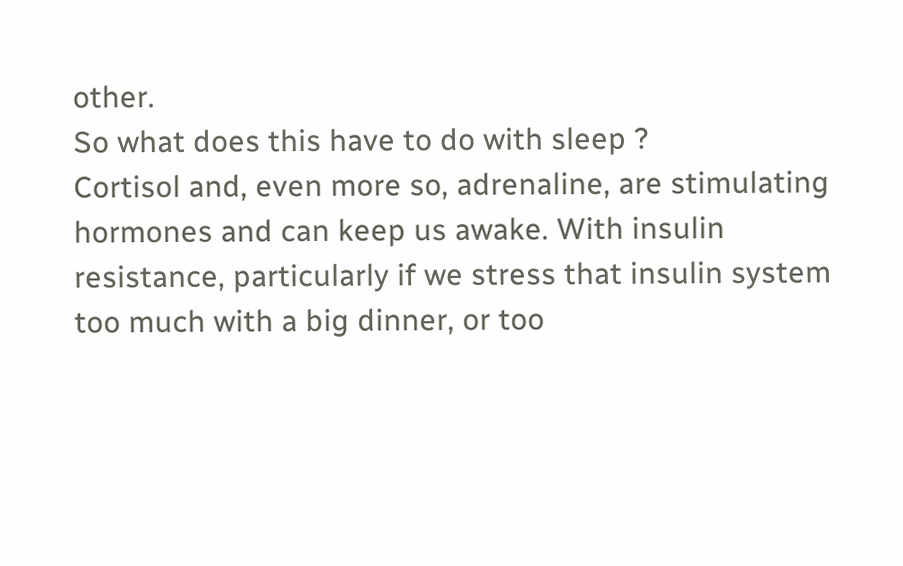other.
So what does this have to do with sleep ?
Cortisol and, even more so, adrenaline, are stimulating hormones and can keep us awake. With insulin resistance, particularly if we stress that insulin system too much with a big dinner, or too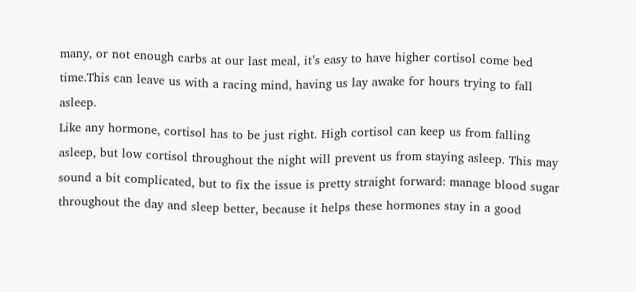many, or not enough carbs at our last meal, it’s easy to have higher cortisol come bed time.This can leave us with a racing mind, having us lay awake for hours trying to fall asleep.
Like any hormone, cortisol has to be just right. High cortisol can keep us from falling asleep, but low cortisol throughout the night will prevent us from staying asleep. This may sound a bit complicated, but to fix the issue is pretty straight forward: manage blood sugar throughout the day and sleep better, because it helps these hormones stay in a good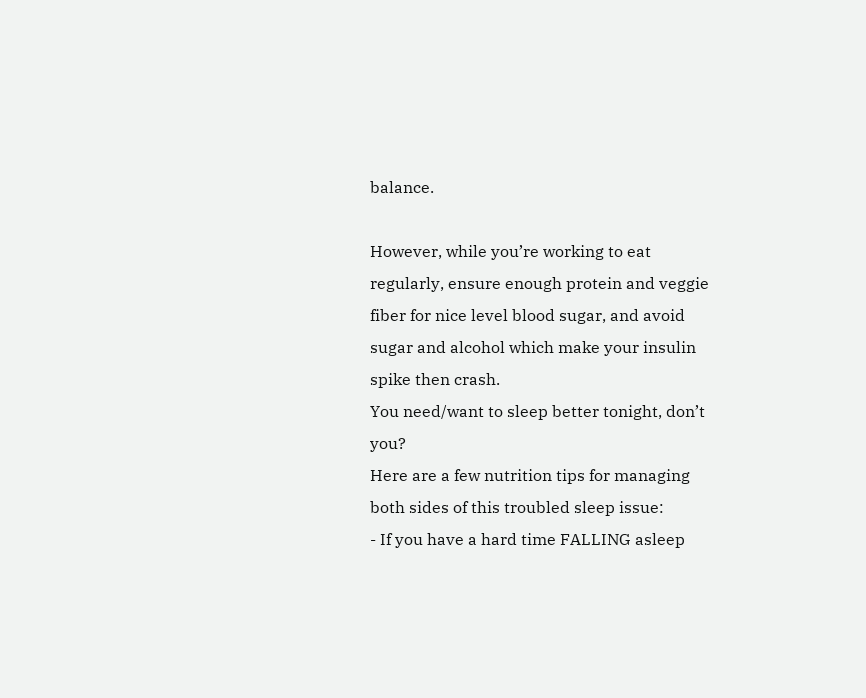balance.

However, while you’re working to eat regularly, ensure enough protein and veggie fiber for nice level blood sugar, and avoid sugar and alcohol which make your insulin spike then crash.
You need/want to sleep better tonight, don’t you?
Here are a few nutrition tips for managing both sides of this troubled sleep issue:
- If you have a hard time FALLING asleep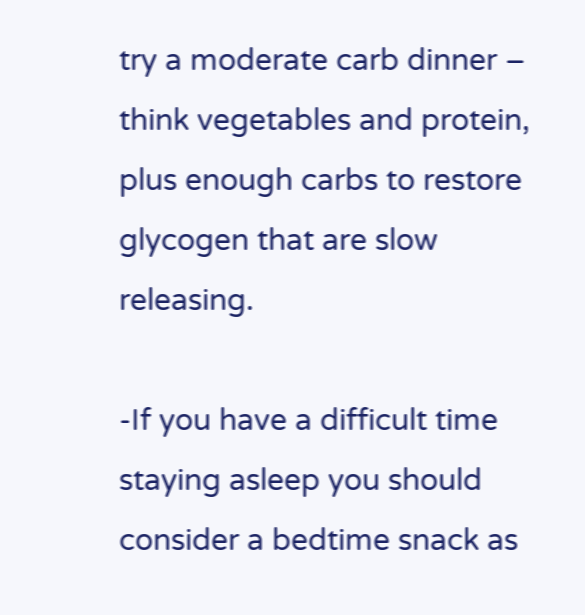try a moderate carb dinner – think vegetables and protein, plus enough carbs to restore glycogen that are slow releasing.

-If you have a difficult time staying asleep you should consider a bedtime snack as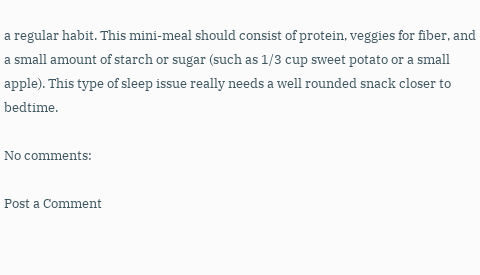a regular habit. This mini-meal should consist of protein, veggies for fiber, and a small amount of starch or sugar (such as 1/3 cup sweet potato or a small apple). This type of sleep issue really needs a well rounded snack closer to bedtime.

No comments:

Post a Comment